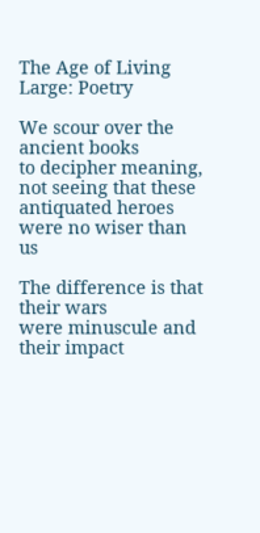The Age of Living Large: Poetry

We scour over the ancient books
to decipher meaning,
not seeing that these antiquated heroes
were no wiser than us

The difference is that their wars
were minuscule and their impact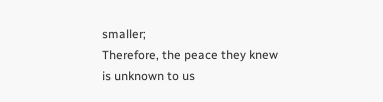smaller;
Therefore, the peace they knew
is unknown to us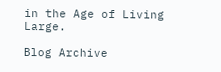in the Age of Living Large.

Blog Archive